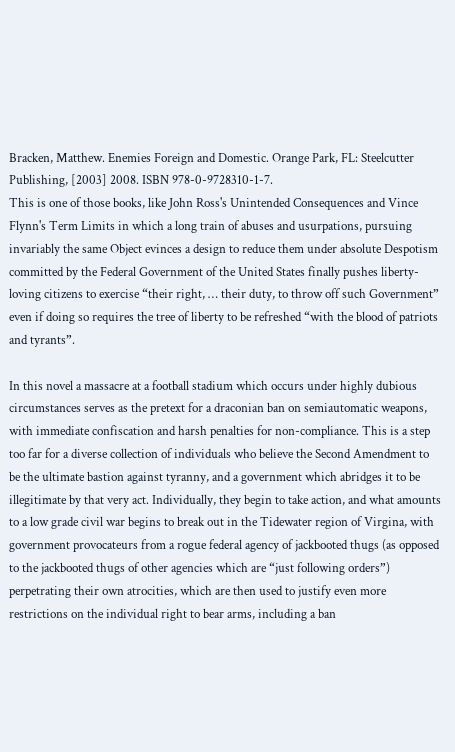Bracken, Matthew. Enemies Foreign and Domestic. Orange Park, FL: Steelcutter Publishing, [2003] 2008. ISBN 978-0-9728310-1-7.
This is one of those books, like John Ross's Unintended Consequences and Vince Flynn's Term Limits in which a long train of abuses and usurpations, pursuing invariably the same Object evinces a design to reduce them under absolute Despotism committed by the Federal Government of the United States finally pushes liberty-loving citizens to exercise “their right, … their duty, to throw off such Government” even if doing so requires the tree of liberty to be refreshed “with the blood of patriots and tyrants”.

In this novel a massacre at a football stadium which occurs under highly dubious circumstances serves as the pretext for a draconian ban on semiautomatic weapons, with immediate confiscation and harsh penalties for non-compliance. This is a step too far for a diverse collection of individuals who believe the Second Amendment to be the ultimate bastion against tyranny, and a government which abridges it to be illegitimate by that very act. Individually, they begin to take action, and what amounts to a low grade civil war begins to break out in the Tidewater region of Virgina, with government provocateurs from a rogue federal agency of jackbooted thugs (as opposed to the jackbooted thugs of other agencies which are “just following orders”) perpetrating their own atrocities, which are then used to justify even more restrictions on the individual right to bear arms, including a ban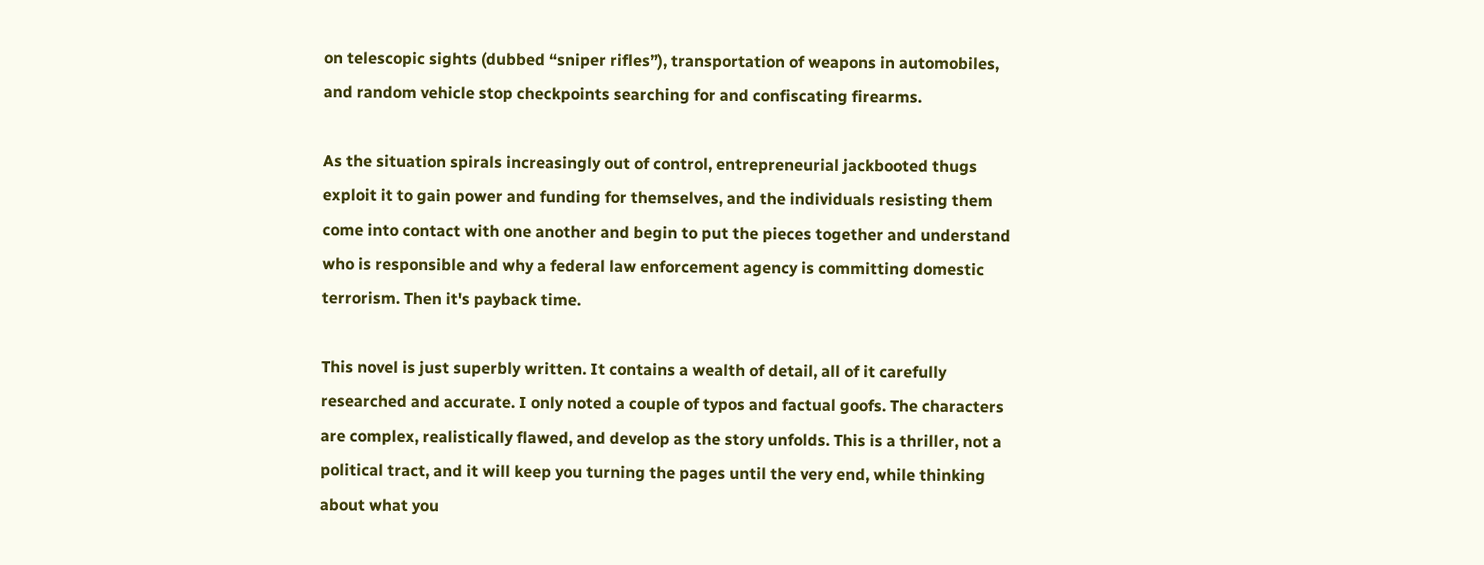on telescopic sights (dubbed “sniper rifles”), transportation of weapons in automobiles, and random vehicle stop checkpoints searching for and confiscating firearms.

As the situation spirals increasingly out of control, entrepreneurial jackbooted thugs exploit it to gain power and funding for themselves, and the individuals resisting them come into contact with one another and begin to put the pieces together and understand who is responsible and why a federal law enforcement agency is committing domestic terrorism. Then it's payback time.

This novel is just superbly written. It contains a wealth of detail, all of it carefully researched and accurate. I only noted a couple of typos and factual goofs. The characters are complex, realistically flawed, and develop as the story unfolds. This is a thriller, not a political tract, and it will keep you turning the pages until the very end, while thinking about what you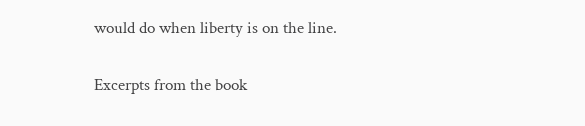would do when liberty is on the line.

Excerpts from the book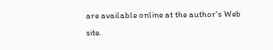are available online at the author's Web site.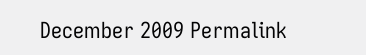December 2009 Permalink